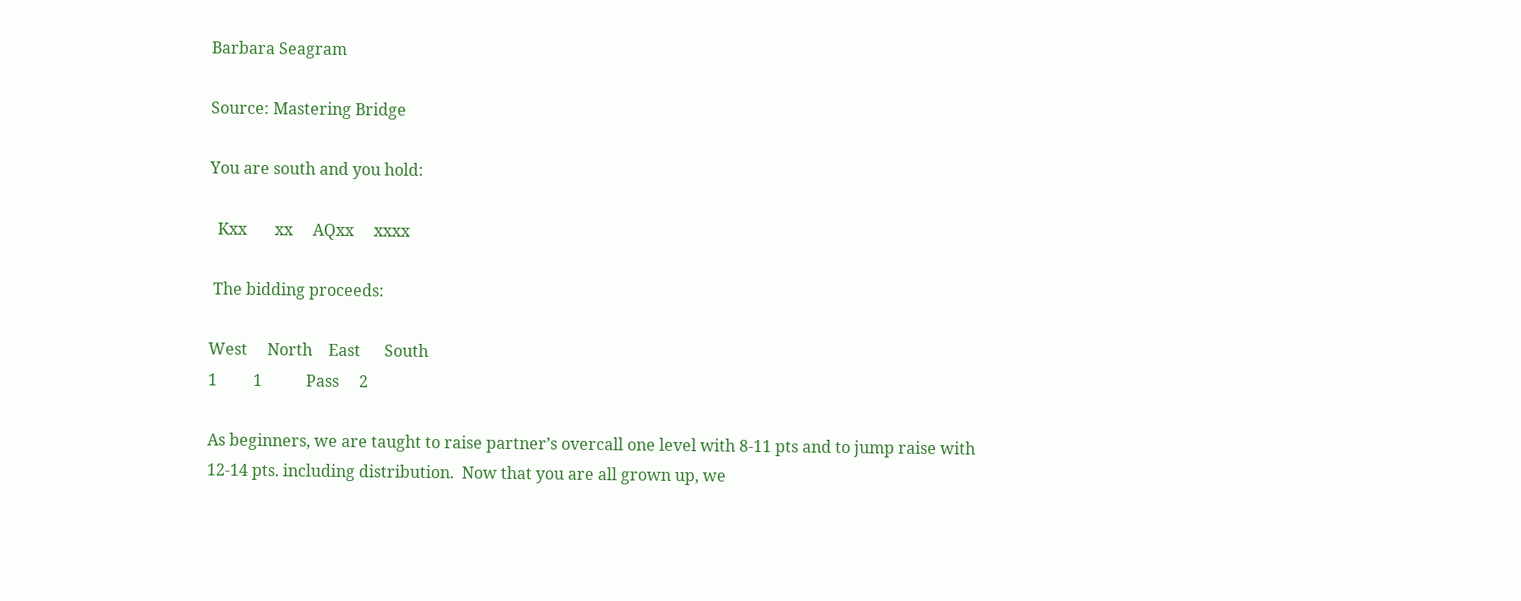Barbara Seagram

Source: Mastering Bridge

You are south and you hold:

  Kxx       xx     AQxx     xxxx

 The bidding proceeds:

West     North    East      South
1         1           Pass     2

As beginners, we are taught to raise partner’s overcall one level with 8-11 pts and to jump raise with 12-14 pts. including distribution.  Now that you are all grown up, we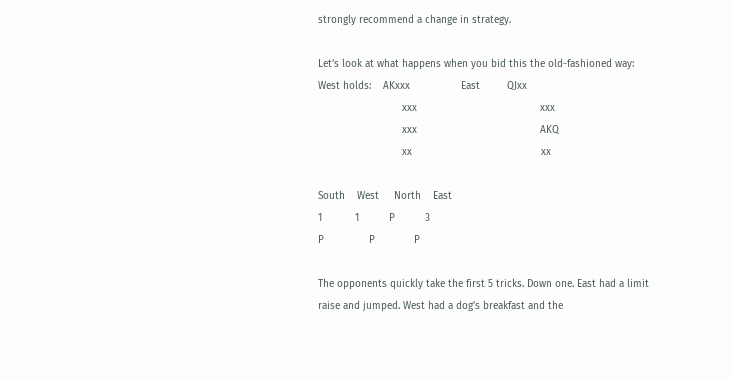strongly recommend a change in strategy.

Let’s look at what happens when you bid this the old-fashioned way:
West holds:    AKxxx                 East         QJxx
                            xxx                                         xxx
                            xxx                                         AKQ
                            xx                                           xx

South    West     North    East
1           1          P          3
P               P             P

The opponents quickly take the first 5 tricks. Down one. East had a limit raise and jumped. West had a dog’s breakfast and the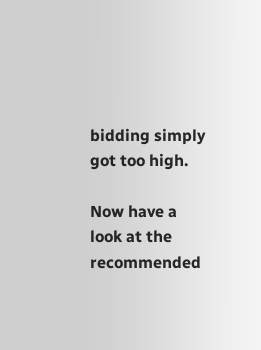bidding simply got too high.

Now have a look at the recommended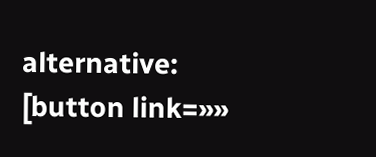alternative:  [button link=»»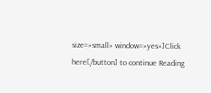size=»small» window=»yes»]Click here[/button] to continue Reading